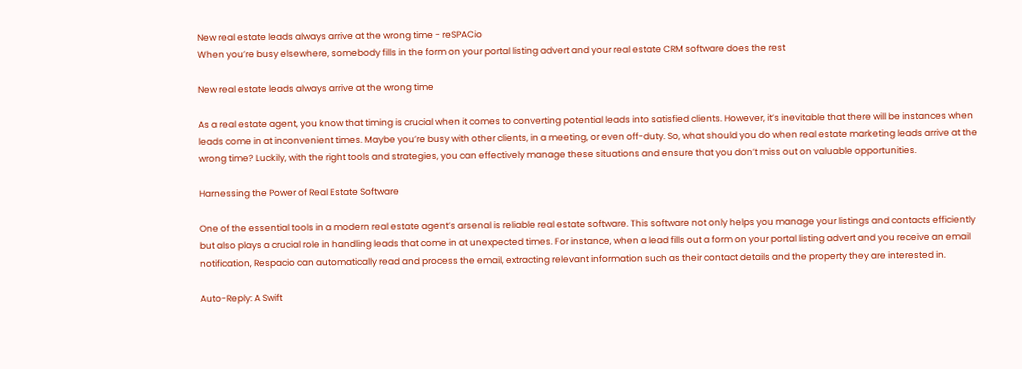New real estate leads always arrive at the wrong time - reSPACio
When you’re busy elsewhere, somebody fills in the form on your portal listing advert and your real estate CRM software does the rest

New real estate leads always arrive at the wrong time

As a real estate agent, you know that timing is crucial when it comes to converting potential leads into satisfied clients. However, it’s inevitable that there will be instances when leads come in at inconvenient times. Maybe you’re busy with other clients, in a meeting, or even off-duty. So, what should you do when real estate marketing leads arrive at the wrong time? Luckily, with the right tools and strategies, you can effectively manage these situations and ensure that you don’t miss out on valuable opportunities.

Harnessing the Power of Real Estate Software

One of the essential tools in a modern real estate agent’s arsenal is reliable real estate software. This software not only helps you manage your listings and contacts efficiently but also plays a crucial role in handling leads that come in at unexpected times. For instance, when a lead fills out a form on your portal listing advert and you receive an email notification, Respacio can automatically read and process the email, extracting relevant information such as their contact details and the property they are interested in.

Auto-Reply: A Swift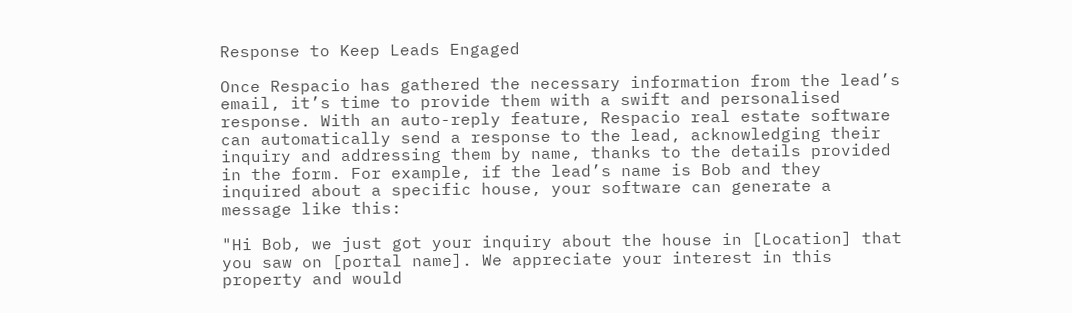Response to Keep Leads Engaged

Once Respacio has gathered the necessary information from the lead’s email, it’s time to provide them with a swift and personalised response. With an auto-reply feature, Respacio real estate software can automatically send a response to the lead, acknowledging their inquiry and addressing them by name, thanks to the details provided in the form. For example, if the lead’s name is Bob and they inquired about a specific house, your software can generate a message like this:

"Hi Bob, we just got your inquiry about the house in [Location] that you saw on [portal name]. We appreciate your interest in this property and would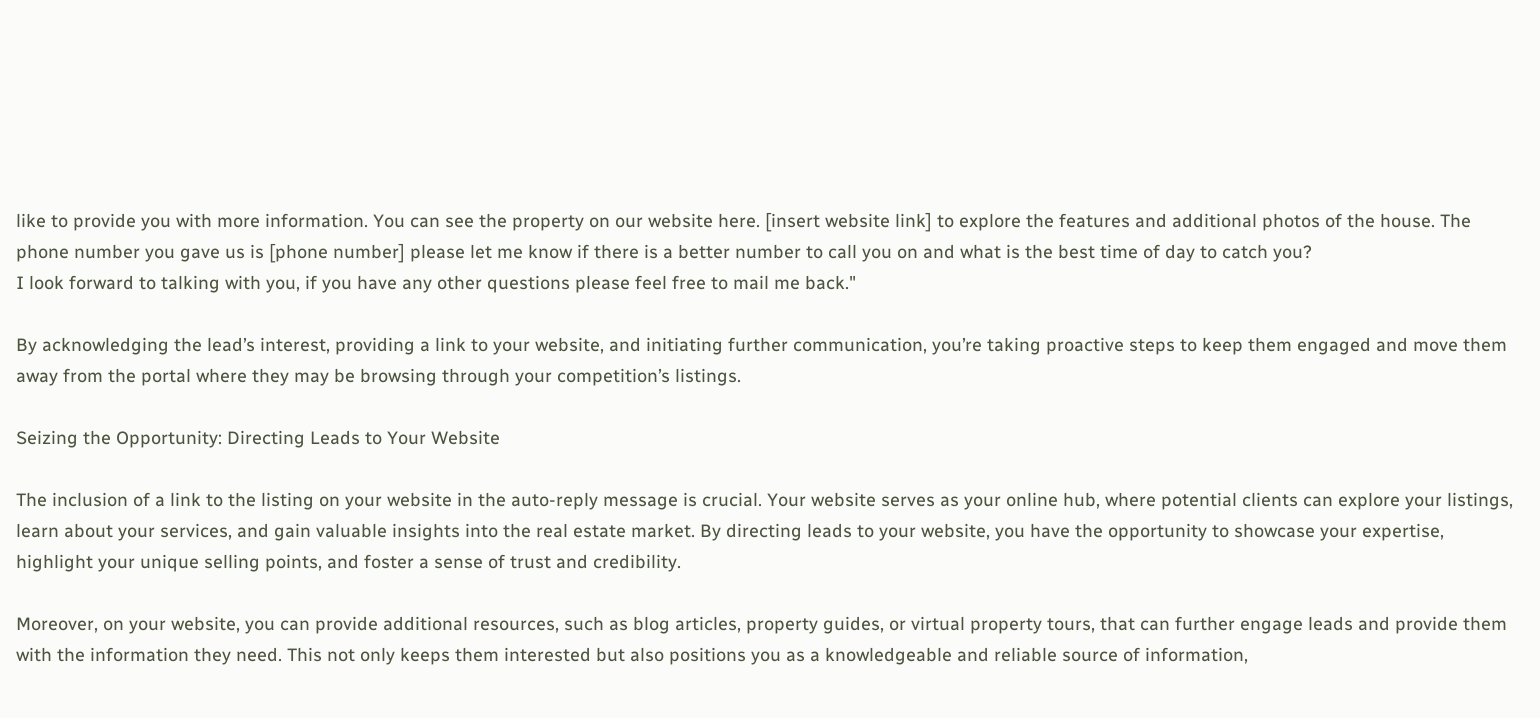like to provide you with more information. You can see the property on our website here. [insert website link] to explore the features and additional photos of the house. The phone number you gave us is [phone number] please let me know if there is a better number to call you on and what is the best time of day to catch you?
I look forward to talking with you, if you have any other questions please feel free to mail me back."

By acknowledging the lead’s interest, providing a link to your website, and initiating further communication, you’re taking proactive steps to keep them engaged and move them away from the portal where they may be browsing through your competition’s listings.

Seizing the Opportunity: Directing Leads to Your Website

The inclusion of a link to the listing on your website in the auto-reply message is crucial. Your website serves as your online hub, where potential clients can explore your listings, learn about your services, and gain valuable insights into the real estate market. By directing leads to your website, you have the opportunity to showcase your expertise, highlight your unique selling points, and foster a sense of trust and credibility.

Moreover, on your website, you can provide additional resources, such as blog articles, property guides, or virtual property tours, that can further engage leads and provide them with the information they need. This not only keeps them interested but also positions you as a knowledgeable and reliable source of information,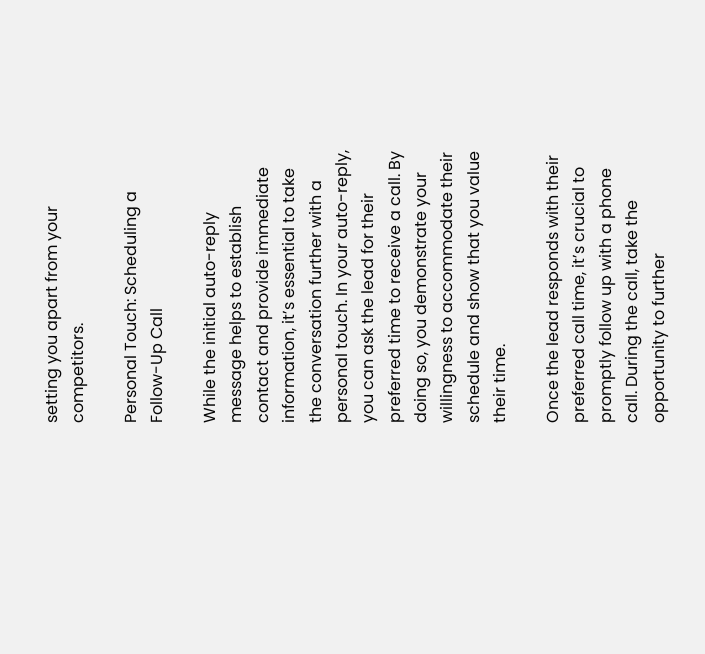setting you apart from your competitors.

Personal Touch: Scheduling a Follow-Up Call

While the initial auto-reply message helps to establish contact and provide immediate information, it’s essential to take the conversation further with a personal touch. In your auto-reply, you can ask the lead for their preferred time to receive a call. By doing so, you demonstrate your willingness to accommodate their schedule and show that you value their time.

Once the lead responds with their preferred call time, it’s crucial to promptly follow up with a phone call. During the call, take the opportunity to further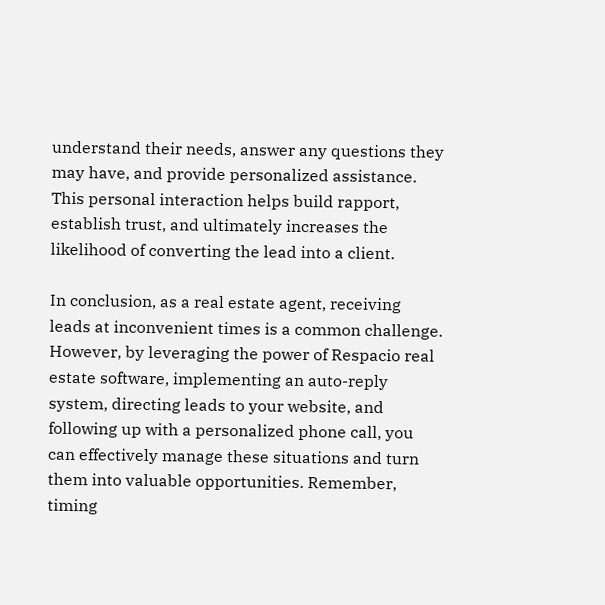understand their needs, answer any questions they may have, and provide personalized assistance. This personal interaction helps build rapport, establish trust, and ultimately increases the likelihood of converting the lead into a client.

In conclusion, as a real estate agent, receiving leads at inconvenient times is a common challenge. However, by leveraging the power of Respacio real estate software, implementing an auto-reply system, directing leads to your website, and following up with a personalized phone call, you can effectively manage these situations and turn them into valuable opportunities. Remember, timing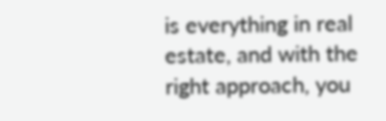is everything in real estate, and with the right approach, you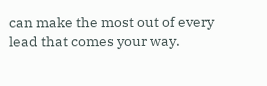can make the most out of every lead that comes your way.